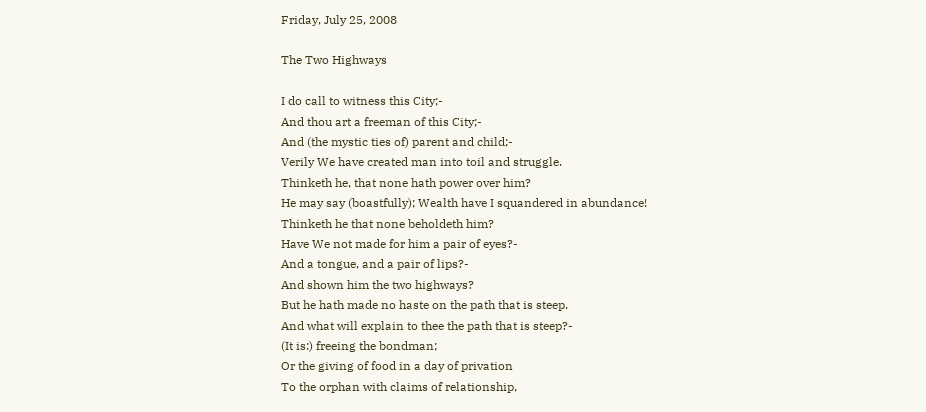Friday, July 25, 2008

The Two Highways

I do call to witness this City;-
And thou art a freeman of this City;-
And (the mystic ties of) parent and child;-
Verily We have created man into toil and struggle.
Thinketh he, that none hath power over him?
He may say (boastfully); Wealth have I squandered in abundance!
Thinketh he that none beholdeth him?
Have We not made for him a pair of eyes?-
And a tongue, and a pair of lips?-
And shown him the two highways?
But he hath made no haste on the path that is steep.
And what will explain to thee the path that is steep?-
(It is:) freeing the bondman;
Or the giving of food in a day of privation
To the orphan with claims of relationship,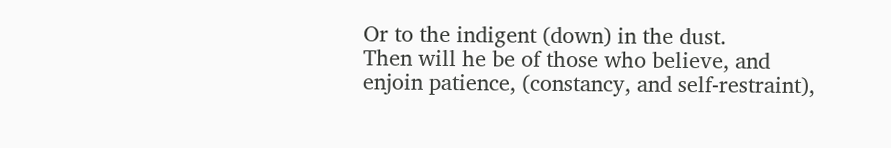Or to the indigent (down) in the dust.
Then will he be of those who believe, and enjoin patience, (constancy, and self-restraint),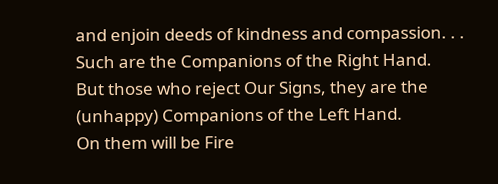and enjoin deeds of kindness and compassion. . .
Such are the Companions of the Right Hand.
But those who reject Our Signs, they are the (unhappy) Companions of the Left Hand.
On them will be Fire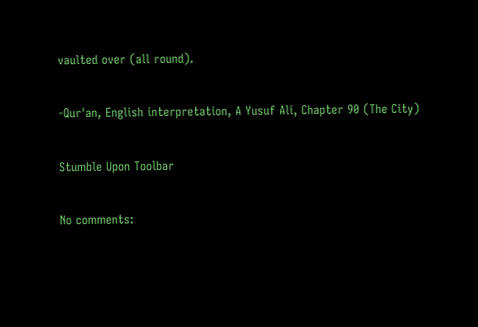vaulted over (all round).

-Qur'an, English interpretation, A Yusuf Ali, Chapter 90 (The City)

Stumble Upon Toolbar

No comments: